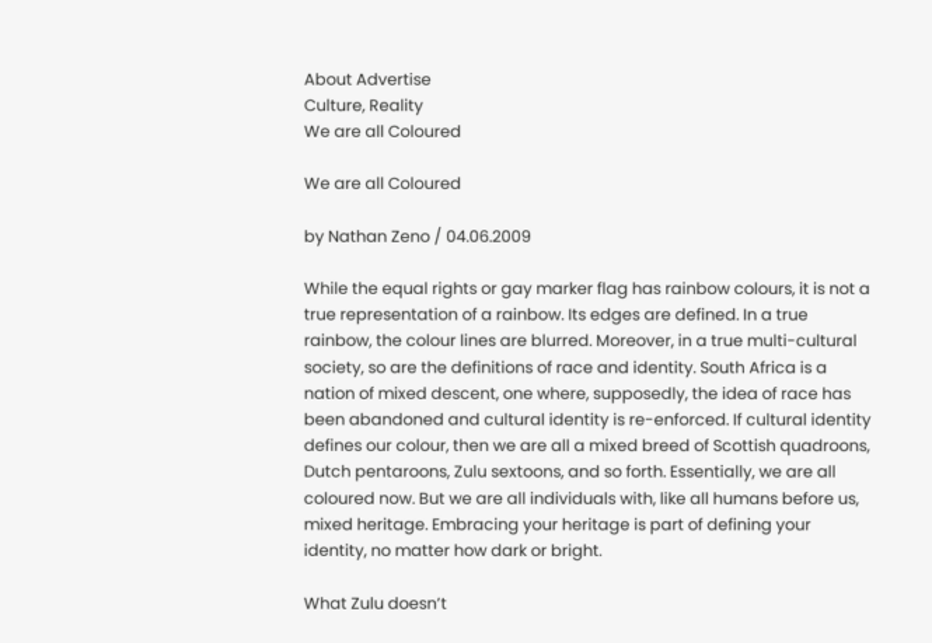About Advertise
Culture, Reality
We are all Coloured

We are all Coloured

by Nathan Zeno / 04.06.2009

While the equal rights or gay marker flag has rainbow colours, it is not a true representation of a rainbow. Its edges are defined. In a true rainbow, the colour lines are blurred. Moreover, in a true multi-cultural society, so are the definitions of race and identity. South Africa is a nation of mixed descent, one where, supposedly, the idea of race has been abandoned and cultural identity is re-enforced. If cultural identity defines our colour, then we are all a mixed breed of Scottish quadroons, Dutch pentaroons, Zulu sextoons, and so forth. Essentially, we are all coloured now. But we are all individuals with, like all humans before us, mixed heritage. Embracing your heritage is part of defining your identity, no matter how dark or bright.

What Zulu doesn’t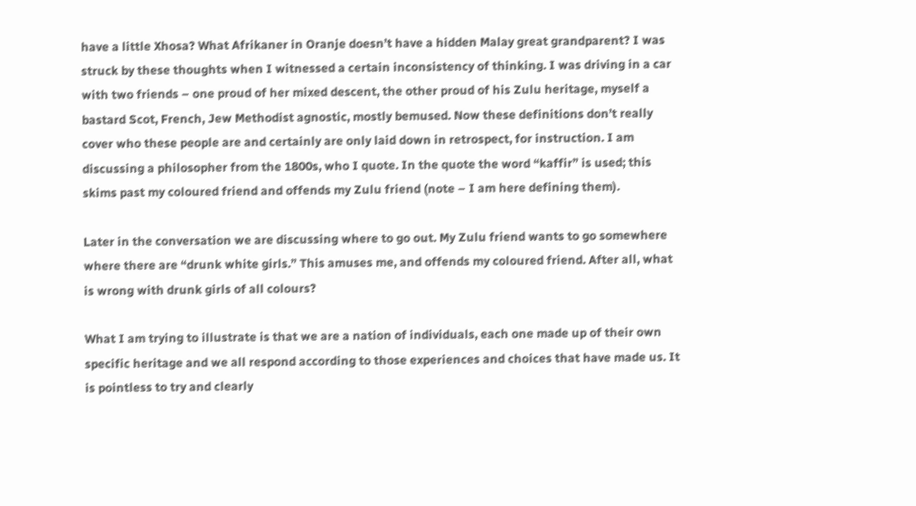have a little Xhosa? What Afrikaner in Oranje doesn’t have a hidden Malay great grandparent? I was struck by these thoughts when I witnessed a certain inconsistency of thinking. I was driving in a car with two friends – one proud of her mixed descent, the other proud of his Zulu heritage, myself a bastard Scot, French, Jew Methodist agnostic, mostly bemused. Now these definitions don’t really cover who these people are and certainly are only laid down in retrospect, for instruction. I am discussing a philosopher from the 1800s, who I quote. In the quote the word “kaffir” is used; this skims past my coloured friend and offends my Zulu friend (note – I am here defining them).

Later in the conversation we are discussing where to go out. My Zulu friend wants to go somewhere where there are “drunk white girls.” This amuses me, and offends my coloured friend. After all, what is wrong with drunk girls of all colours?

What I am trying to illustrate is that we are a nation of individuals, each one made up of their own specific heritage and we all respond according to those experiences and choices that have made us. It is pointless to try and clearly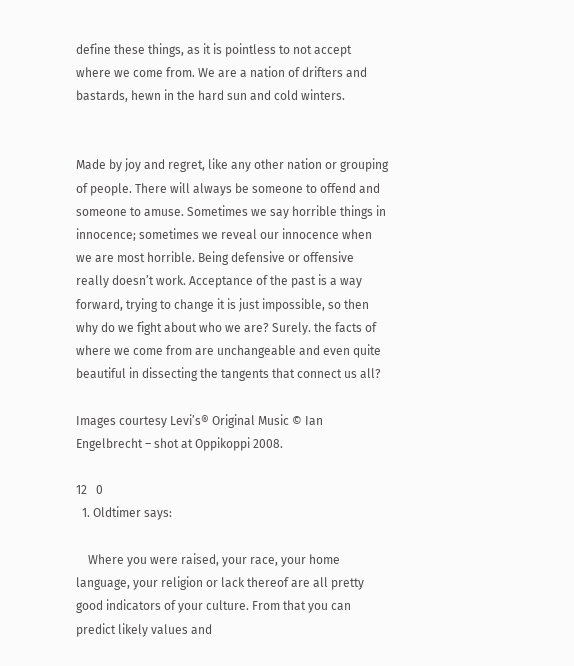define these things, as it is pointless to not accept where we come from. We are a nation of drifters and bastards, hewn in the hard sun and cold winters.


Made by joy and regret, like any other nation or grouping of people. There will always be someone to offend and someone to amuse. Sometimes we say horrible things in innocence; sometimes we reveal our innocence when we are most horrible. Being defensive or offensive really doesn’t work. Acceptance of the past is a way forward, trying to change it is just impossible, so then why do we fight about who we are? Surely. the facts of where we come from are unchangeable and even quite beautiful in dissecting the tangents that connect us all?

Images courtesy Levi’s® Original Music © Ian Engelbrecht – shot at Oppikoppi 2008.

12   0
  1. Oldtimer says:

    Where you were raised, your race, your home language, your religion or lack thereof are all pretty good indicators of your culture. From that you can predict likely values and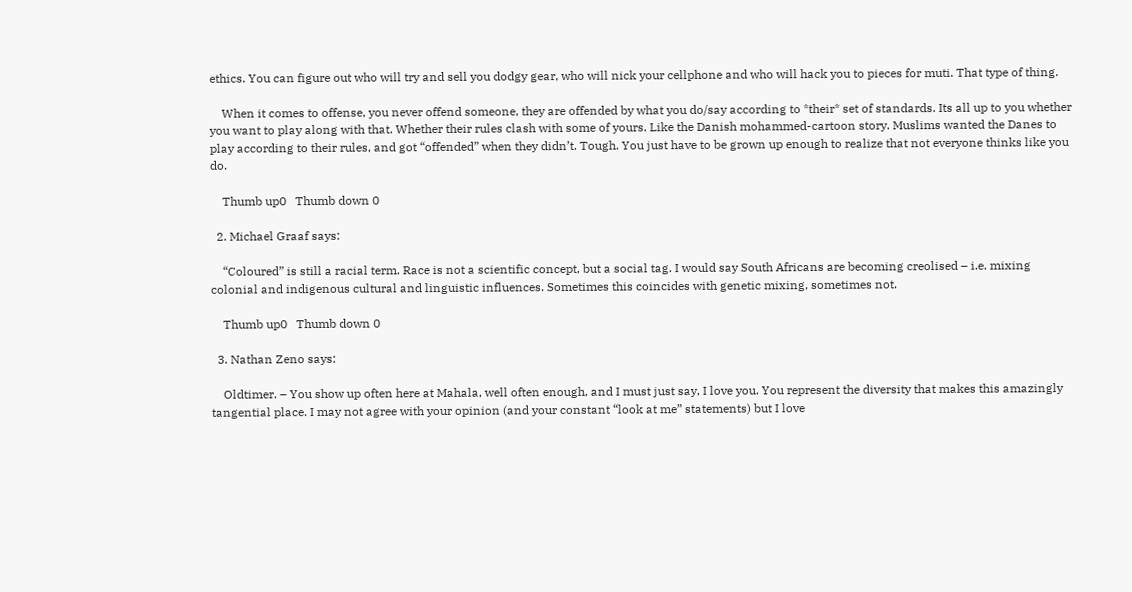ethics. You can figure out who will try and sell you dodgy gear, who will nick your cellphone and who will hack you to pieces for muti. That type of thing.

    When it comes to offense, you never offend someone, they are offended by what you do/say according to *their* set of standards. Its all up to you whether you want to play along with that. Whether their rules clash with some of yours. Like the Danish mohammed-cartoon story. Muslims wanted the Danes to play according to their rules, and got “offended” when they didn’t. Tough. You just have to be grown up enough to realize that not everyone thinks like you do.

    Thumb up0   Thumb down 0

  2. Michael Graaf says:

    “Coloured” is still a racial term. Race is not a scientific concept, but a social tag. I would say South Africans are becoming creolised – i.e. mixing colonial and indigenous cultural and linguistic influences. Sometimes this coincides with genetic mixing, sometimes not.

    Thumb up0   Thumb down 0

  3. Nathan Zeno says:

    Oldtimer. – You show up often here at Mahala, well often enough, and I must just say, I love you. You represent the diversity that makes this amazingly tangential place. I may not agree with your opinion (and your constant “look at me” statements) but I love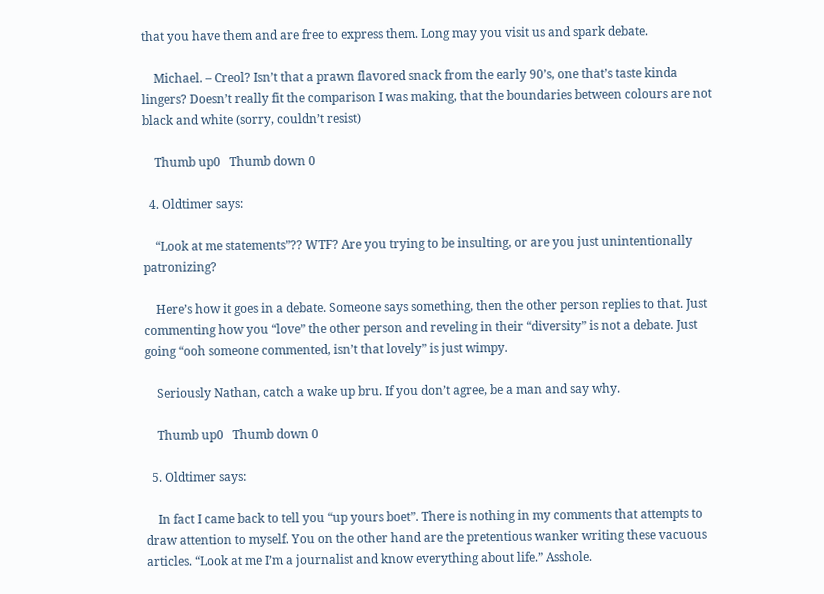that you have them and are free to express them. Long may you visit us and spark debate.

    Michael. – Creol? Isn’t that a prawn flavored snack from the early 90’s, one that’s taste kinda lingers? Doesn’t really fit the comparison I was making, that the boundaries between colours are not black and white (sorry, couldn’t resist)

    Thumb up0   Thumb down 0

  4. Oldtimer says:

    “Look at me statements”?? WTF? Are you trying to be insulting, or are you just unintentionally patronizing?

    Here’s how it goes in a debate. Someone says something, then the other person replies to that. Just commenting how you “love” the other person and reveling in their “diversity” is not a debate. Just going “ooh someone commented, isn’t that lovely” is just wimpy.

    Seriously Nathan, catch a wake up bru. If you don’t agree, be a man and say why.

    Thumb up0   Thumb down 0

  5. Oldtimer says:

    In fact I came back to tell you “up yours boet”. There is nothing in my comments that attempts to draw attention to myself. You on the other hand are the pretentious wanker writing these vacuous articles. “Look at me I’m a journalist and know everything about life.” Asshole.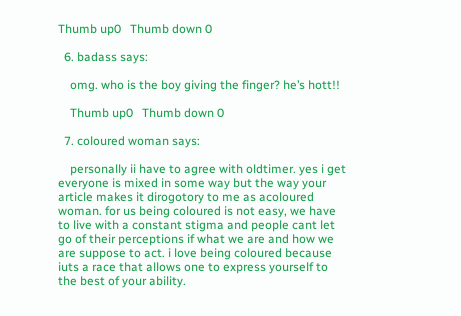Thumb up0   Thumb down 0

  6. badass says:

    omg. who is the boy giving the finger? he’s hott!!

    Thumb up0   Thumb down 0

  7. coloured woman says:

    personally ii have to agree with oldtimer. yes i get everyone is mixed in some way but the way your article makes it dirogotory to me as acoloured woman. for us being coloured is not easy, we have to live with a constant stigma and people cant let go of their perceptions if what we are and how we are suppose to act. i love being coloured because iuts a race that allows one to express yourself to the best of your ability.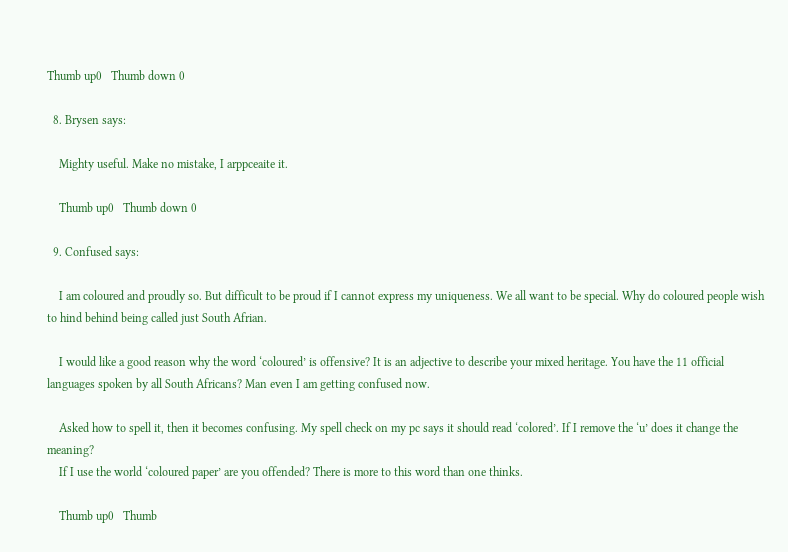Thumb up0   Thumb down 0

  8. Brysen says:

    Mighty useful. Make no mistake, I arppceaite it.

    Thumb up0   Thumb down 0

  9. Confused says:

    I am coloured and proudly so. But difficult to be proud if I cannot express my uniqueness. We all want to be special. Why do coloured people wish to hind behind being called just South Afrian.

    I would like a good reason why the word ‘coloured’ is offensive? It is an adjective to describe your mixed heritage. You have the 11 official languages spoken by all South Africans? Man even I am getting confused now.

    Asked how to spell it, then it becomes confusing. My spell check on my pc says it should read ‘colored’. If I remove the ‘u’ does it change the meaning?
    If I use the world ‘coloured paper’ are you offended? There is more to this word than one thinks.

    Thumb up0   Thumb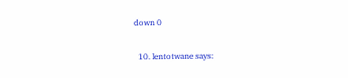down 0

  10. lentotwane says: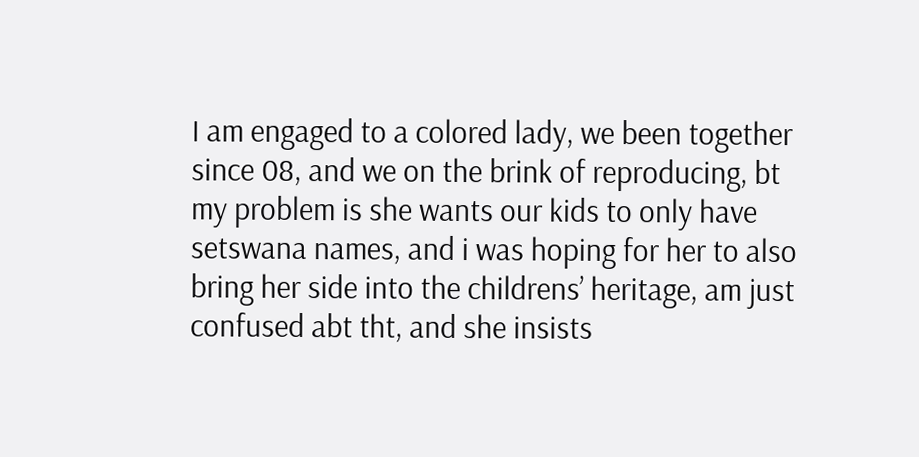I am engaged to a colored lady, we been together since 08, and we on the brink of reproducing, bt my problem is she wants our kids to only have setswana names, and i was hoping for her to also bring her side into the childrens’ heritage, am just confused abt tht, and she insists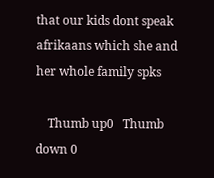that our kids dont speak afrikaans which she and her whole family spks

    Thumb up0   Thumb down 0